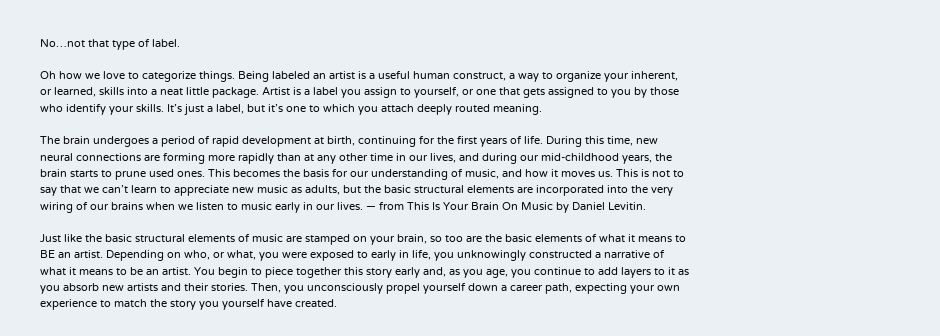No…not that type of label.

Oh how we love to categorize things. Being labeled an artist is a useful human construct, a way to organize your inherent, or learned, skills into a neat little package. Artist is a label you assign to yourself, or one that gets assigned to you by those who identify your skills. It’s just a label, but it’s one to which you attach deeply routed meaning.

The brain undergoes a period of rapid development at birth, continuing for the first years of life. During this time, new neural connections are forming more rapidly than at any other time in our lives, and during our mid-childhood years, the brain starts to prune used ones. This becomes the basis for our understanding of music, and how it moves us. This is not to say that we can’t learn to appreciate new music as adults, but the basic structural elements are incorporated into the very wiring of our brains when we listen to music early in our lives. — from This Is Your Brain On Music by Daniel Levitin.

Just like the basic structural elements of music are stamped on your brain, so too are the basic elements of what it means to BE an artist. Depending on who, or what, you were exposed to early in life, you unknowingly constructed a narrative of what it means to be an artist. You begin to piece together this story early and, as you age, you continue to add layers to it as you absorb new artists and their stories. Then, you unconsciously propel yourself down a career path, expecting your own experience to match the story you yourself have created.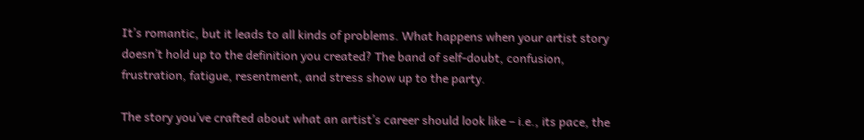It’s romantic, but it leads to all kinds of problems. What happens when your artist story doesn’t hold up to the definition you created? The band of self-doubt, confusion, frustration, fatigue, resentment, and stress show up to the party.

The story you’ve crafted about what an artist’s career should look like – i.e., its pace, the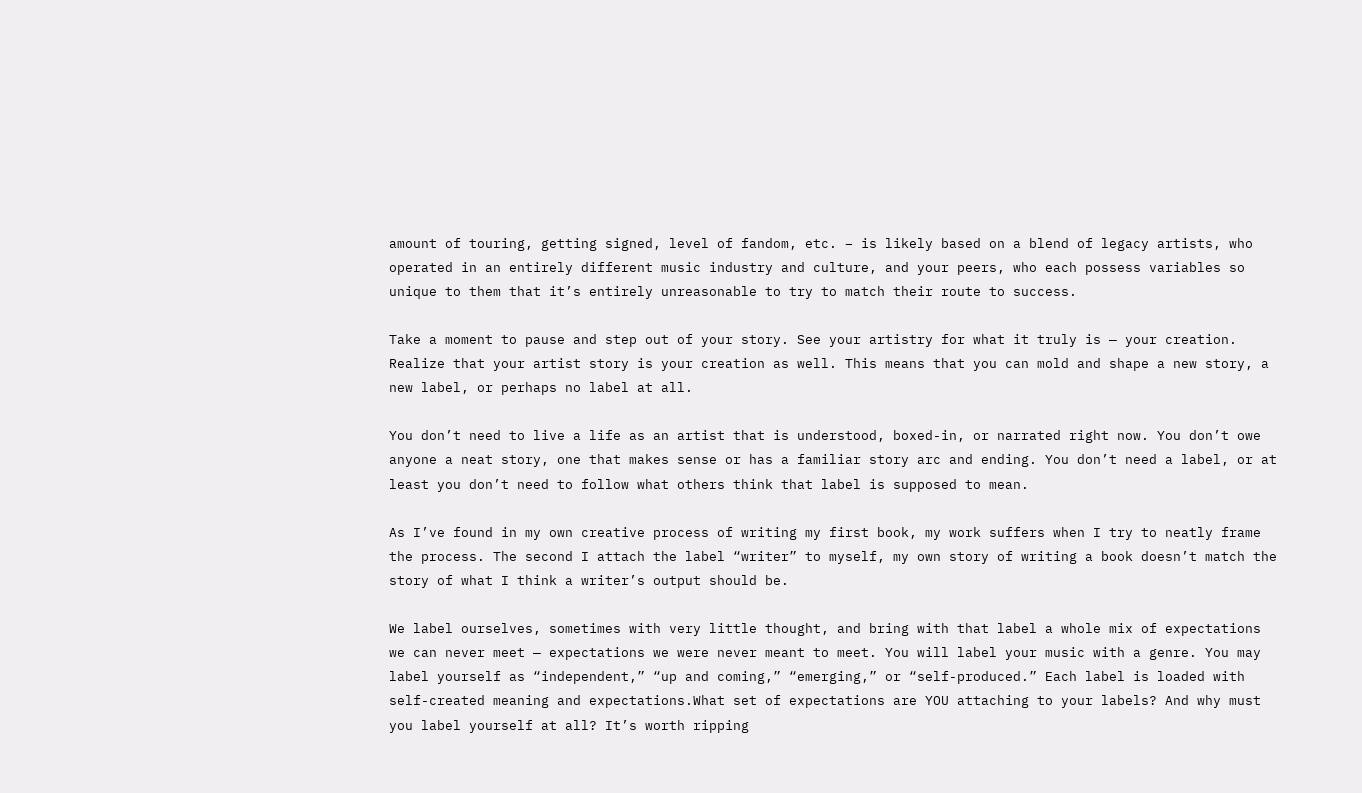amount of touring, getting signed, level of fandom, etc. – is likely based on a blend of legacy artists, who operated in an entirely different music industry and culture, and your peers, who each possess variables so unique to them that it’s entirely unreasonable to try to match their route to success.

Take a moment to pause and step out of your story. See your artistry for what it truly is — your creation. Realize that your artist story is your creation as well. This means that you can mold and shape a new story, a new label, or perhaps no label at all.

You don’t need to live a life as an artist that is understood, boxed-in, or narrated right now. You don’t owe anyone a neat story, one that makes sense or has a familiar story arc and ending. You don’t need a label, or at least you don’t need to follow what others think that label is supposed to mean.

As I’ve found in my own creative process of writing my first book, my work suffers when I try to neatly frame the process. The second I attach the label “writer” to myself, my own story of writing a book doesn’t match the story of what I think a writer’s output should be.

We label ourselves, sometimes with very little thought, and bring with that label a whole mix of expectations we can never meet — expectations we were never meant to meet. You will label your music with a genre. You may label yourself as “independent,” “up and coming,” “emerging,” or “self-produced.” Each label is loaded with self-created meaning and expectations.What set of expectations are YOU attaching to your labels? And why must you label yourself at all? It’s worth ripping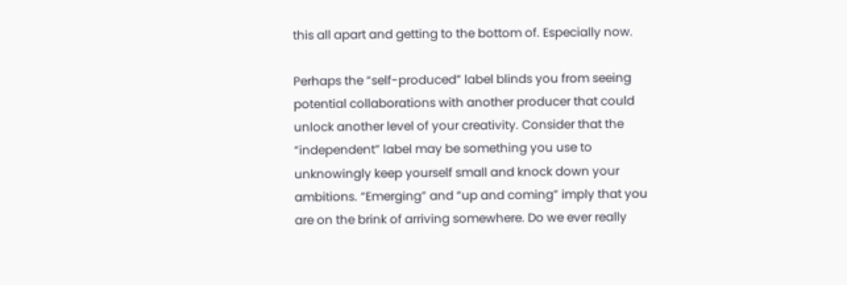this all apart and getting to the bottom of. Especially now.

Perhaps the “self-produced” label blinds you from seeing potential collaborations with another producer that could unlock another level of your creativity. Consider that the “independent” label may be something you use to unknowingly keep yourself small and knock down your ambitions. “Emerging” and “up and coming” imply that you are on the brink of arriving somewhere. Do we ever really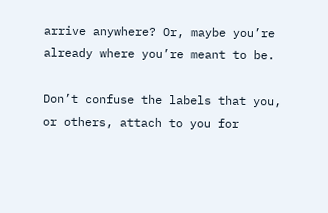arrive anywhere? Or, maybe you’re already where you’re meant to be.

Don’t confuse the labels that you, or others, attach to you for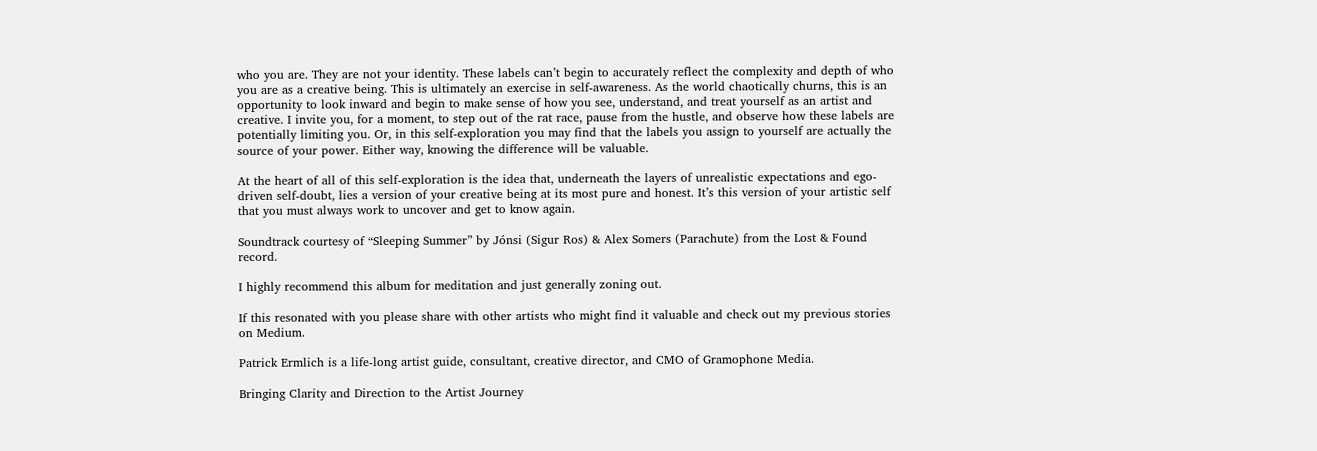who you are. They are not your identity. These labels can’t begin to accurately reflect the complexity and depth of who you are as a creative being. This is ultimately an exercise in self-awareness. As the world chaotically churns, this is an opportunity to look inward and begin to make sense of how you see, understand, and treat yourself as an artist and creative. I invite you, for a moment, to step out of the rat race, pause from the hustle, and observe how these labels are potentially limiting you. Or, in this self-exploration you may find that the labels you assign to yourself are actually the source of your power. Either way, knowing the difference will be valuable.

At the heart of all of this self-exploration is the idea that, underneath the layers of unrealistic expectations and ego-driven self-doubt, lies a version of your creative being at its most pure and honest. It’s this version of your artistic self that you must always work to uncover and get to know again.

Soundtrack courtesy of “Sleeping Summer” by Jónsi (Sigur Ros) & Alex Somers (Parachute) from the Lost & Found record.

I highly recommend this album for meditation and just generally zoning out.

If this resonated with you please share with other artists who might find it valuable and check out my previous stories on Medium.

Patrick Ermlich is a life-long artist guide, consultant, creative director, and CMO of Gramophone Media.

Bringing Clarity and Direction to the Artist Journey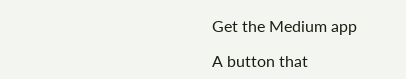Get the Medium app

A button that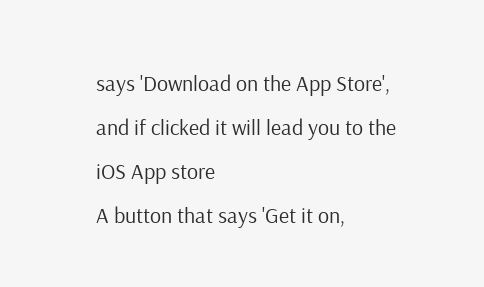says 'Download on the App Store', and if clicked it will lead you to the iOS App store
A button that says 'Get it on,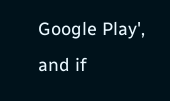Google Play', and if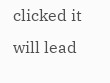clicked it will lead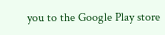you to the Google Play store